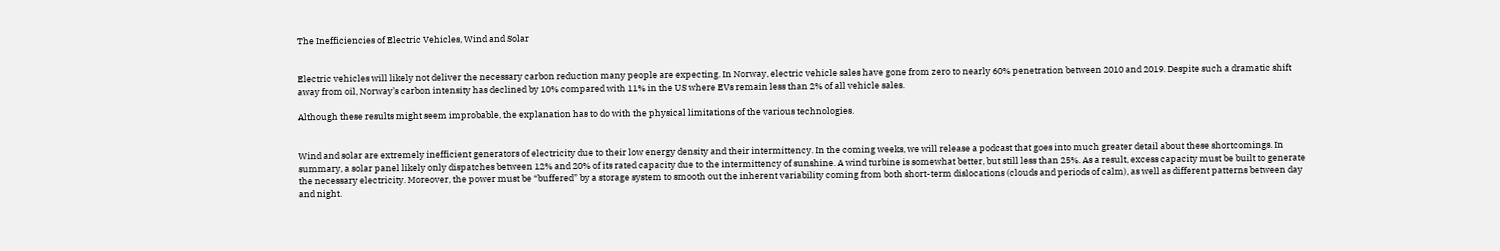The Inefficiencies of Electric Vehicles, Wind and Solar


Electric vehicles will likely not deliver the necessary carbon reduction many people are expecting. In Norway, electric vehicle sales have gone from zero to nearly 60% penetration between 2010 and 2019. Despite such a dramatic shift away from oil, Norway’s carbon intensity has declined by 10% compared with 11% in the US where EVs remain less than 2% of all vehicle sales.

Although these results might seem improbable, the explanation has to do with the physical limitations of the various technologies.


Wind and solar are extremely inefficient generators of electricity due to their low energy density and their intermittency. In the coming weeks, we will release a podcast that goes into much greater detail about these shortcomings. In summary, a solar panel likely only dispatches between 12% and 20% of its rated capacity due to the intermittency of sunshine. A wind turbine is somewhat better, but still less than 25%. As a result, excess capacity must be built to generate the necessary electricity. Moreover, the power must be “buffered” by a storage system to smooth out the inherent variability coming from both short-term dislocations (clouds and periods of calm), as well as different patterns between day and night.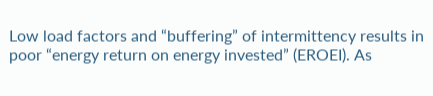Low load factors and “buffering” of intermittency results in poor “energy return on energy invested” (EROEI). As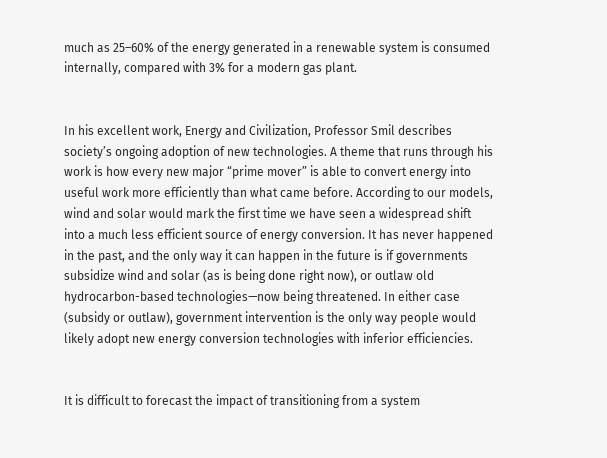much as 25–60% of the energy generated in a renewable system is consumed internally, compared with 3% for a modern gas plant.


In his excellent work, Energy and Civilization, Professor Smil describes society’s ongoing adoption of new technologies. A theme that runs through his work is how every new major “prime mover” is able to convert energy into useful work more efficiently than what came before. According to our models, wind and solar would mark the first time we have seen a widespread shift into a much less efficient source of energy conversion. It has never happened in the past, and the only way it can happen in the future is if governments subsidize wind and solar (as is being done right now), or outlaw old hydrocarbon-based technologies—now being threatened. In either case (subsidy or outlaw), government intervention is the only way people would likely adopt new energy conversion technologies with inferior efficiencies.


It is difficult to forecast the impact of transitioning from a system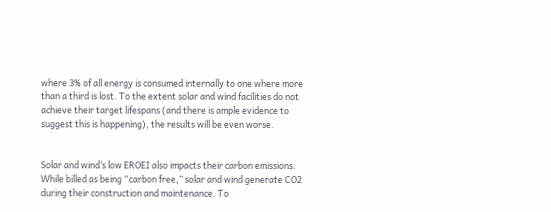where 3% of all energy is consumed internally to one where more than a third is lost. To the extent solar and wind facilities do not achieve their target lifespans (and there is ample evidence to suggest this is happening), the results will be even worse.


Solar and wind’s low EROEI also impacts their carbon emissions. While billed as being “carbon free,” solar and wind generate CO2 during their construction and maintenance. To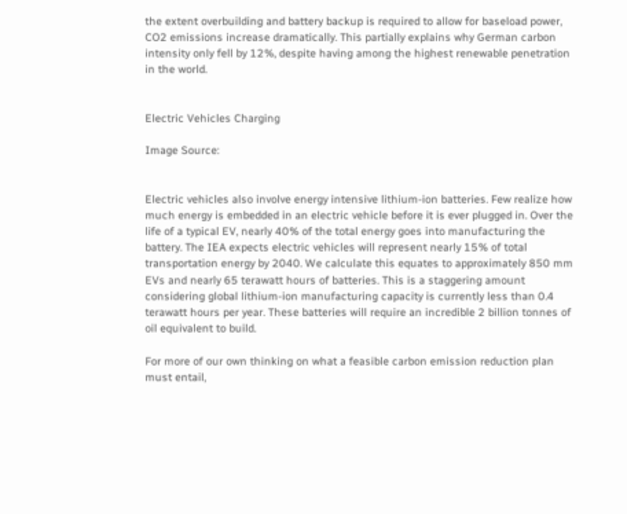the extent overbuilding and battery backup is required to allow for baseload power, CO2 emissions increase dramatically. This partially explains why German carbon intensity only fell by 12%, despite having among the highest renewable penetration in the world.


Electric Vehicles Charging

Image Source:


Electric vehicles also involve energy intensive lithium-ion batteries. Few realize how much energy is embedded in an electric vehicle before it is ever plugged in. Over the life of a typical EV, nearly 40% of the total energy goes into manufacturing the battery. The IEA expects electric vehicles will represent nearly 15% of total transportation energy by 2040. We calculate this equates to approximately 850 mm EVs and nearly 65 terawatt hours of batteries. This is a staggering amount considering global lithium-ion manufacturing capacity is currently less than 0.4 terawatt hours per year. These batteries will require an incredible 2 billion tonnes of oil equivalent to build.

For more of our own thinking on what a feasible carbon emission reduction plan must entail,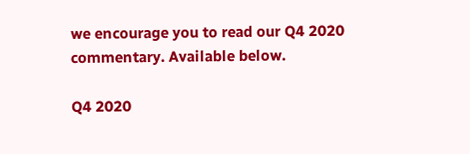we encourage you to read our Q4 2020 commentary. Available below.

Q4 2020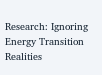Research: Ignoring Energy Transition Realities